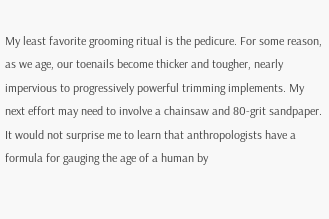My least favorite grooming ritual is the pedicure. For some reason, as we age, our toenails become thicker and tougher, nearly impervious to progressively powerful trimming implements. My next effort may need to involve a chainsaw and 80-grit sandpaper. It would not surprise me to learn that anthropologists have a formula for gauging the age of a human by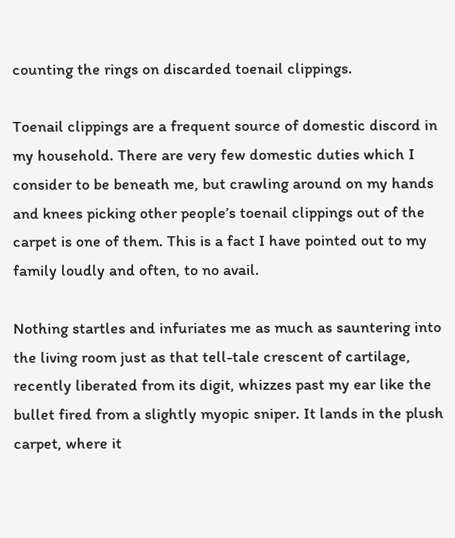counting the rings on discarded toenail clippings.

Toenail clippings are a frequent source of domestic discord in my household. There are very few domestic duties which I consider to be beneath me, but crawling around on my hands and knees picking other people’s toenail clippings out of the carpet is one of them. This is a fact I have pointed out to my family loudly and often, to no avail.

Nothing startles and infuriates me as much as sauntering into the living room just as that tell-tale crescent of cartilage, recently liberated from its digit, whizzes past my ear like the bullet fired from a slightly myopic sniper. It lands in the plush carpet, where it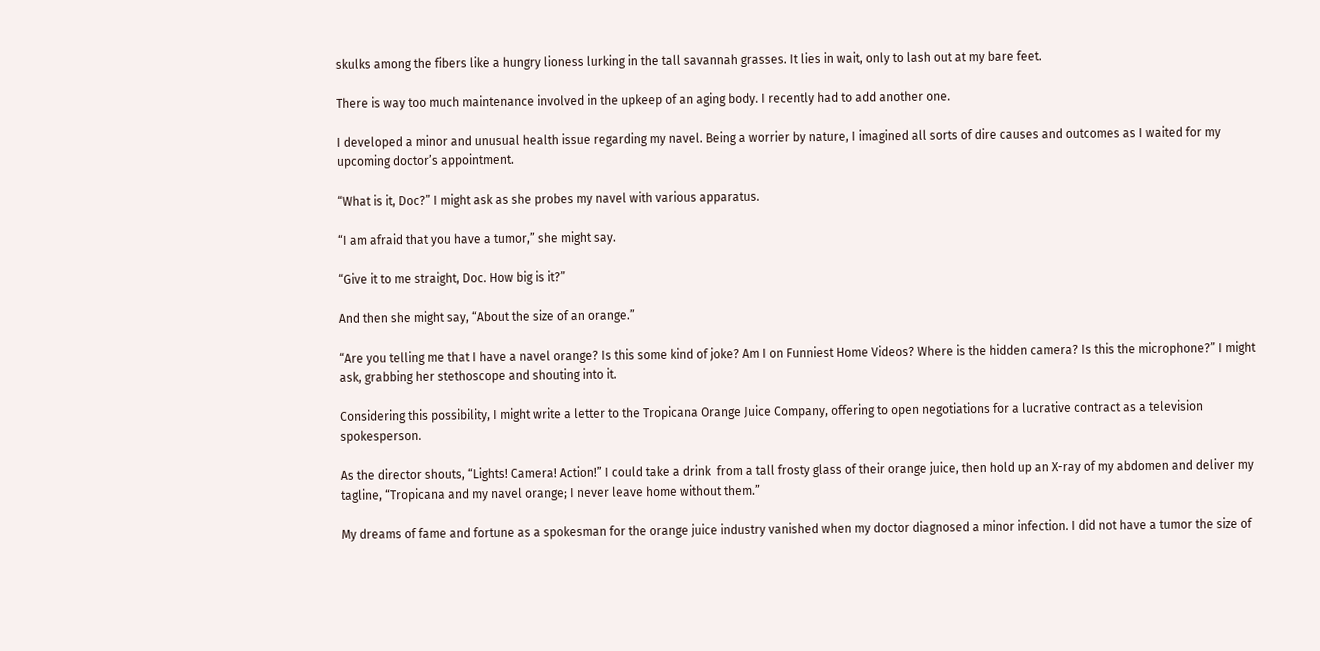skulks among the fibers like a hungry lioness lurking in the tall savannah grasses. It lies in wait, only to lash out at my bare feet.

There is way too much maintenance involved in the upkeep of an aging body. I recently had to add another one.

I developed a minor and unusual health issue regarding my navel. Being a worrier by nature, I imagined all sorts of dire causes and outcomes as I waited for my upcoming doctor’s appointment.

“What is it, Doc?” I might ask as she probes my navel with various apparatus.

“I am afraid that you have a tumor,” she might say.

“Give it to me straight, Doc. How big is it?”

And then she might say, “About the size of an orange.”

“Are you telling me that I have a navel orange? Is this some kind of joke? Am I on Funniest Home Videos? Where is the hidden camera? Is this the microphone?” I might ask, grabbing her stethoscope and shouting into it.

Considering this possibility, I might write a letter to the Tropicana Orange Juice Company, offering to open negotiations for a lucrative contract as a television spokesperson.

As the director shouts, “Lights! Camera! Action!” I could take a drink  from a tall frosty glass of their orange juice, then hold up an X-ray of my abdomen and deliver my tagline, “Tropicana and my navel orange; I never leave home without them.”

My dreams of fame and fortune as a spokesman for the orange juice industry vanished when my doctor diagnosed a minor infection. I did not have a tumor the size of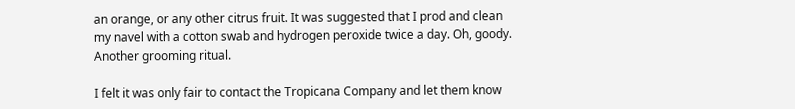an orange, or any other citrus fruit. It was suggested that I prod and clean my navel with a cotton swab and hydrogen peroxide twice a day. Oh, goody. Another grooming ritual.

I felt it was only fair to contact the Tropicana Company and let them know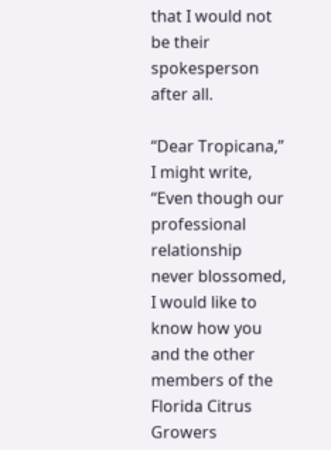that I would not be their spokesperson after all.

“Dear Tropicana,” I might write, “Even though our professional relationship never blossomed, I would like to know how you and the other members of the Florida Citrus Growers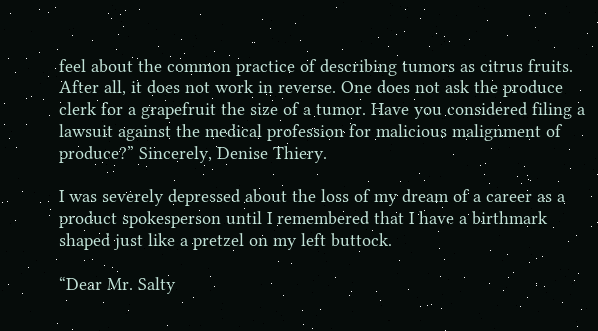feel about the common practice of describing tumors as citrus fruits. After all, it does not work in reverse. One does not ask the produce clerk for a grapefruit the size of a tumor. Have you considered filing a lawsuit against the medical profession for malicious malignment of produce?” Sincerely, Denise Thiery.

I was severely depressed about the loss of my dream of a career as a product spokesperson until I remembered that I have a birthmark shaped just like a pretzel on my left buttock.

“Dear Mr. Salty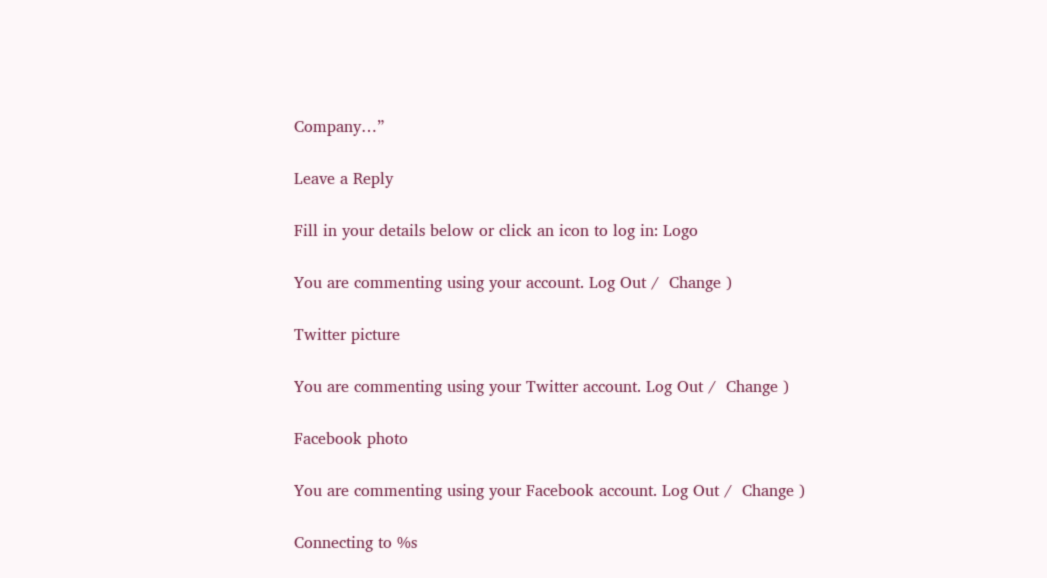Company…”

Leave a Reply

Fill in your details below or click an icon to log in: Logo

You are commenting using your account. Log Out /  Change )

Twitter picture

You are commenting using your Twitter account. Log Out /  Change )

Facebook photo

You are commenting using your Facebook account. Log Out /  Change )

Connecting to %s